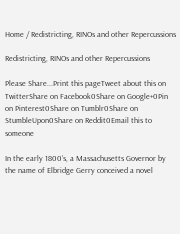Home / Redistricting, RINOs and other Repercussions

Redistricting, RINOs and other Repercussions

Please Share...Print this pageTweet about this on TwitterShare on Facebook0Share on Google+0Pin on Pinterest0Share on Tumblr0Share on StumbleUpon0Share on Reddit0Email this to someone

In the early 1800’s, a Massachusetts Governor by the name of Elbridge Gerry conceived a novel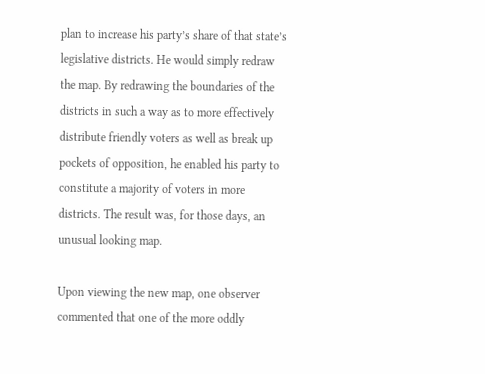plan to increase his party’s share of that state’s legislative districts. He would simply redraw the map. By redrawing the boundaries of the districts in such a way as to more effectively distribute friendly voters as well as break up pockets of opposition, he enabled his party to constitute a majority of voters in more districts. The result was, for those days, an unusual looking map.

Upon viewing the new map, one observer commented that one of the more oddly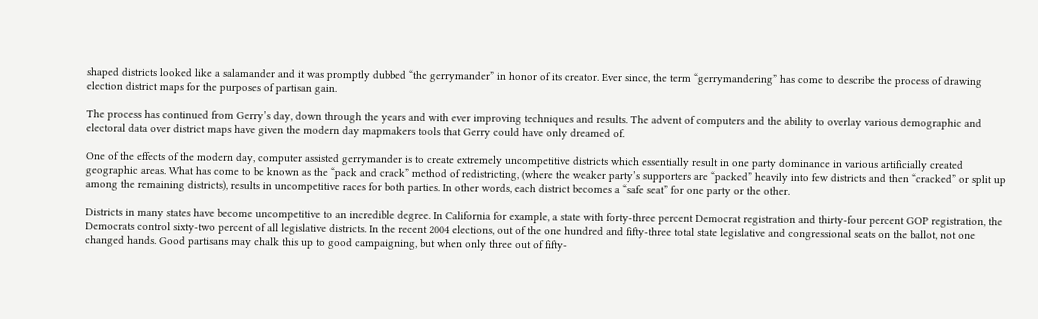shaped districts looked like a salamander and it was promptly dubbed “the gerrymander” in honor of its creator. Ever since, the term “gerrymandering” has come to describe the process of drawing election district maps for the purposes of partisan gain.

The process has continued from Gerry’s day, down through the years and with ever improving techniques and results. The advent of computers and the ability to overlay various demographic and electoral data over district maps have given the modern day mapmakers tools that Gerry could have only dreamed of.

One of the effects of the modern day, computer assisted gerrymander is to create extremely uncompetitive districts which essentially result in one party dominance in various artificially created geographic areas. What has come to be known as the “pack and crack” method of redistricting, (where the weaker party’s supporters are “packed” heavily into few districts and then “cracked” or split up among the remaining districts), results in uncompetitive races for both parties. In other words, each district becomes a “safe seat” for one party or the other.

Districts in many states have become uncompetitive to an incredible degree. In California for example, a state with forty-three percent Democrat registration and thirty-four percent GOP registration, the Democrats control sixty-two percent of all legislative districts. In the recent 2004 elections, out of the one hundred and fifty-three total state legislative and congressional seats on the ballot, not one changed hands. Good partisans may chalk this up to good campaigning, but when only three out of fifty-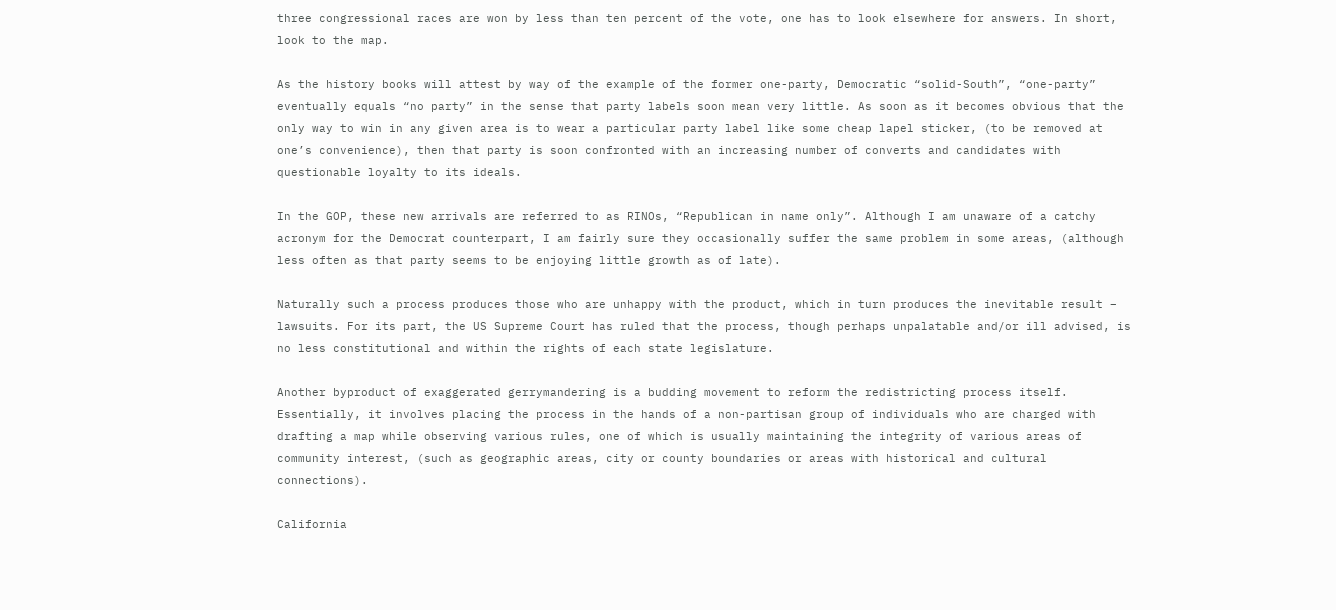three congressional races are won by less than ten percent of the vote, one has to look elsewhere for answers. In short, look to the map.

As the history books will attest by way of the example of the former one-party, Democratic “solid-South”, “one-party” eventually equals “no party” in the sense that party labels soon mean very little. As soon as it becomes obvious that the only way to win in any given area is to wear a particular party label like some cheap lapel sticker, (to be removed at one’s convenience), then that party is soon confronted with an increasing number of converts and candidates with questionable loyalty to its ideals.

In the GOP, these new arrivals are referred to as RINOs, “Republican in name only”. Although I am unaware of a catchy acronym for the Democrat counterpart, I am fairly sure they occasionally suffer the same problem in some areas, (although less often as that party seems to be enjoying little growth as of late).

Naturally such a process produces those who are unhappy with the product, which in turn produces the inevitable result – lawsuits. For its part, the US Supreme Court has ruled that the process, though perhaps unpalatable and/or ill advised, is no less constitutional and within the rights of each state legislature.

Another byproduct of exaggerated gerrymandering is a budding movement to reform the redistricting process itself. Essentially, it involves placing the process in the hands of a non-partisan group of individuals who are charged with drafting a map while observing various rules, one of which is usually maintaining the integrity of various areas of community interest, (such as geographic areas, city or county boundaries or areas with historical and cultural connections).

California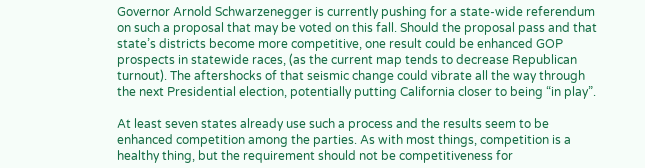Governor Arnold Schwarzenegger is currently pushing for a state-wide referendum on such a proposal that may be voted on this fall. Should the proposal pass and that state’s districts become more competitive, one result could be enhanced GOP prospects in statewide races, (as the current map tends to decrease Republican turnout). The aftershocks of that seismic change could vibrate all the way through the next Presidential election, potentially putting California closer to being “in play”.

At least seven states already use such a process and the results seem to be enhanced competition among the parties. As with most things, competition is a healthy thing, but the requirement should not be competitiveness for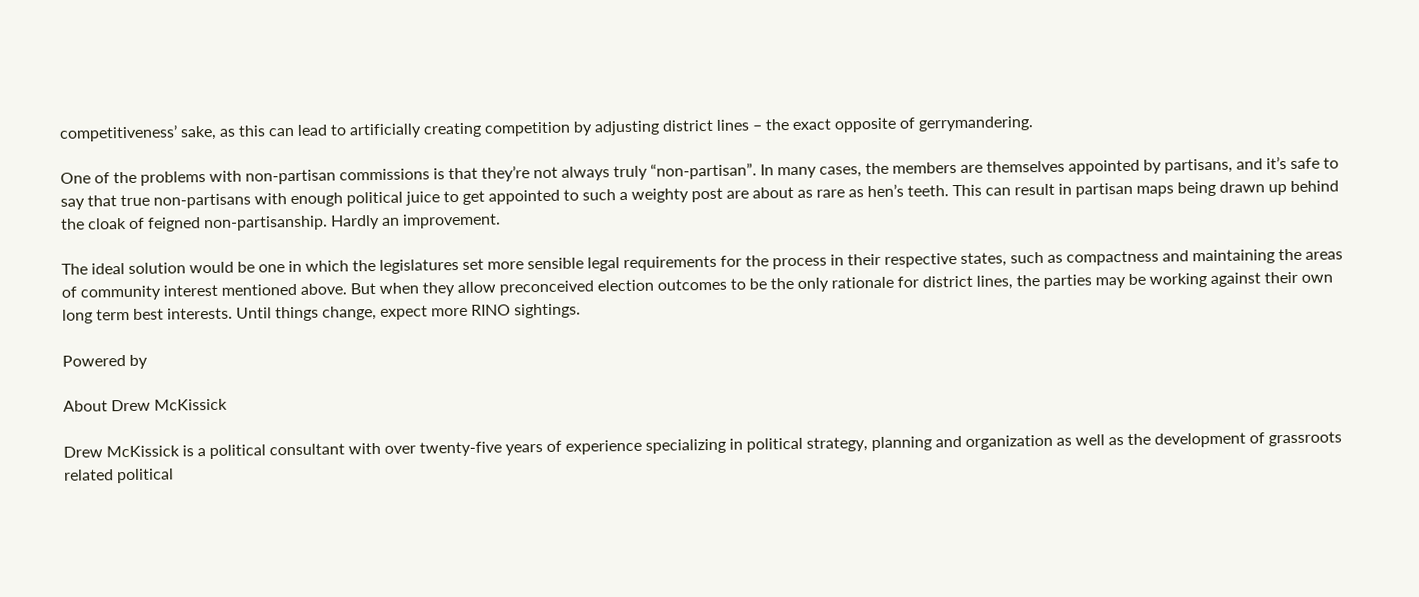competitiveness’ sake, as this can lead to artificially creating competition by adjusting district lines – the exact opposite of gerrymandering.

One of the problems with non-partisan commissions is that they’re not always truly “non-partisan”. In many cases, the members are themselves appointed by partisans, and it’s safe to say that true non-partisans with enough political juice to get appointed to such a weighty post are about as rare as hen’s teeth. This can result in partisan maps being drawn up behind the cloak of feigned non-partisanship. Hardly an improvement.

The ideal solution would be one in which the legislatures set more sensible legal requirements for the process in their respective states, such as compactness and maintaining the areas of community interest mentioned above. But when they allow preconceived election outcomes to be the only rationale for district lines, the parties may be working against their own long term best interests. Until things change, expect more RINO sightings.

Powered by

About Drew McKissick

Drew McKissick is a political consultant with over twenty-five years of experience specializing in political strategy, planning and organization as well as the development of grassroots related political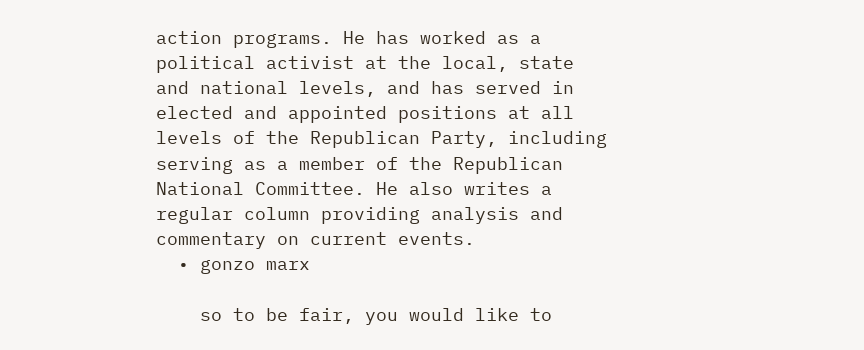action programs. He has worked as a political activist at the local, state and national levels, and has served in elected and appointed positions at all levels of the Republican Party, including serving as a member of the Republican National Committee. He also writes a regular column providing analysis and commentary on current events.
  • gonzo marx

    so to be fair, you would like to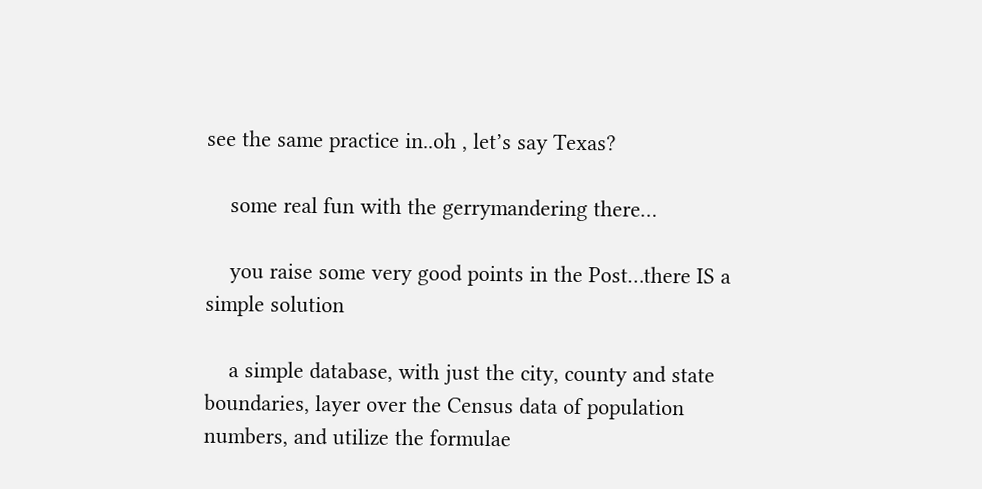see the same practice in..oh , let’s say Texas?

    some real fun with the gerrymandering there…

    you raise some very good points in the Post…there IS a simple solution

    a simple database, with just the city, county and state boundaries, layer over the Census data of population numbers, and utilize the formulae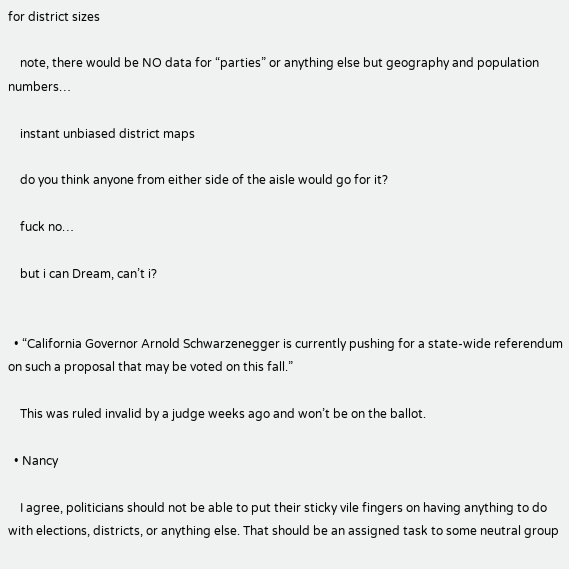for district sizes

    note, there would be NO data for “parties” or anything else but geography and population numbers…

    instant unbiased district maps

    do you think anyone from either side of the aisle would go for it?

    fuck no…

    but i can Dream, can’t i?


  • “California Governor Arnold Schwarzenegger is currently pushing for a state-wide referendum on such a proposal that may be voted on this fall.”

    This was ruled invalid by a judge weeks ago and won’t be on the ballot.

  • Nancy

    I agree, politicians should not be able to put their sticky vile fingers on having anything to do with elections, districts, or anything else. That should be an assigned task to some neutral group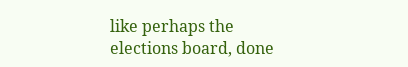like perhaps the elections board, done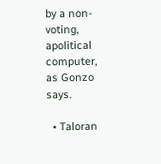by a non-voting, apolitical computer, as Gonzo says.

  • Taloran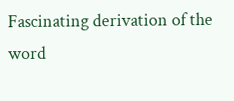Fascinating derivation of the word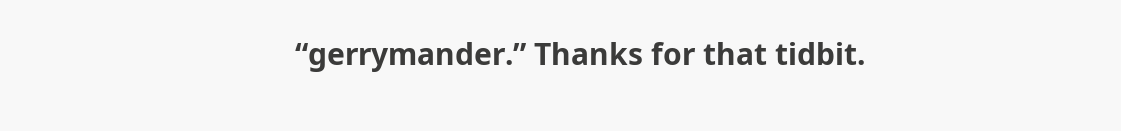“gerrymander.” Thanks for that tidbit.